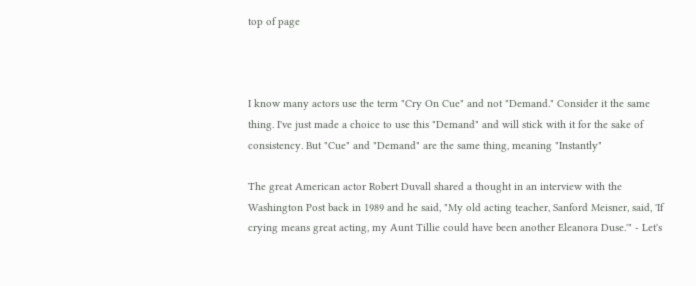top of page



I know many actors use the term "Cry On Cue" and not "Demand." Consider it the same thing. I've just made a choice to use this "Demand" and will stick with it for the sake of consistency. But "Cue" and "Demand" are the same thing, meaning "Instantly"

The great American actor Robert Duvall shared a thought in an interview with the Washington Post back in 1989 and he said, "My old acting teacher, Sanford Meisner, said, 'If crying means great acting, my Aunt Tillie could have been another Eleanora Duse.'" - Let's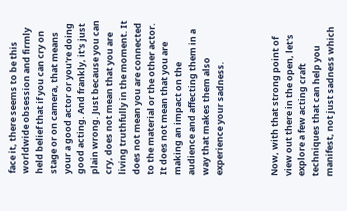face it, there seems to be this worldwide obsession and firmly held belief that if you can cry on stage or on camera, that means your a good actor or you're doing good acting. And frankly, it's just plain wrong. Just because you can cry, does not mean that you are living truthfully in the moment. It does not mean you are connected to the material or the other actor. It does not mean that you are making an impact on the audience and affecting them in a way that makes them also experience your sadness.



Now, with that strong point of view out there in the open, let's explore a few acting craft techniques that can help you manifest, not just sadness which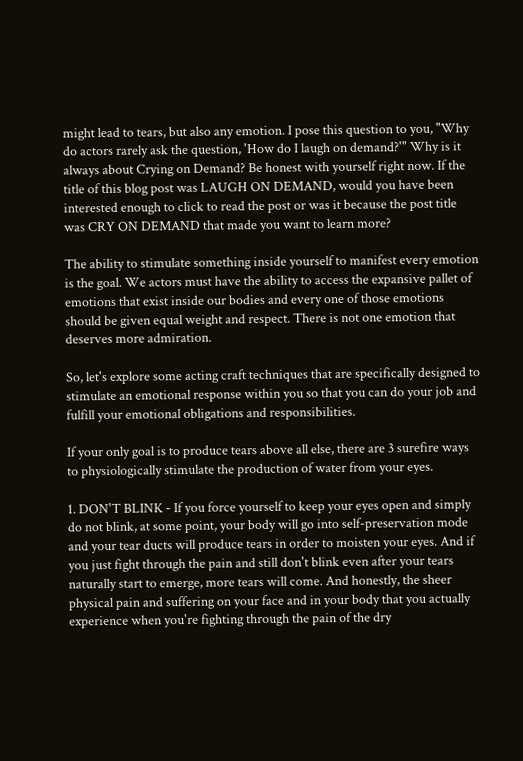might lead to tears, but also any emotion. I pose this question to you, "Why do actors rarely ask the question, 'How do I laugh on demand?'" Why is it always about Crying on Demand? Be honest with yourself right now. If the title of this blog post was LAUGH ON DEMAND, would you have been interested enough to click to read the post or was it because the post title was CRY ON DEMAND that made you want to learn more?

The ability to stimulate something inside yourself to manifest every emotion is the goal. We actors must have the ability to access the expansive pallet of emotions that exist inside our bodies and every one of those emotions should be given equal weight and respect. There is not one emotion that deserves more admiration.

So, let's explore some acting craft techniques that are specifically designed to stimulate an emotional response within you so that you can do your job and fulfill your emotional obligations and responsibilities.

If your only goal is to produce tears above all else, there are 3 surefire ways to physiologically stimulate the production of water from your eyes.

1. DON'T BLINK - If you force yourself to keep your eyes open and simply do not blink, at some point, your body will go into self-preservation mode and your tear ducts will produce tears in order to moisten your eyes. And if you just fight through the pain and still don't blink even after your tears naturally start to emerge, more tears will come. And honestly, the sheer physical pain and suffering on your face and in your body that you actually experience when you're fighting through the pain of the dry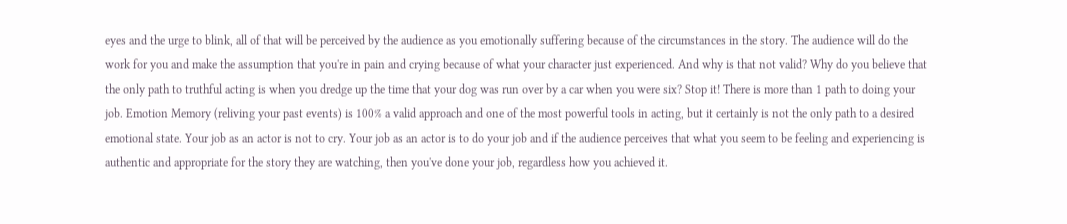eyes and the urge to blink, all of that will be perceived by the audience as you emotionally suffering because of the circumstances in the story. The audience will do the work for you and make the assumption that you're in pain and crying because of what your character just experienced. And why is that not valid? Why do you believe that the only path to truthful acting is when you dredge up the time that your dog was run over by a car when you were six? Stop it! There is more than 1 path to doing your job. Emotion Memory (reliving your past events) is 100% a valid approach and one of the most powerful tools in acting, but it certainly is not the only path to a desired emotional state. Your job as an actor is not to cry. Your job as an actor is to do your job and if the audience perceives that what you seem to be feeling and experiencing is authentic and appropriate for the story they are watching, then you've done your job, regardless how you achieved it.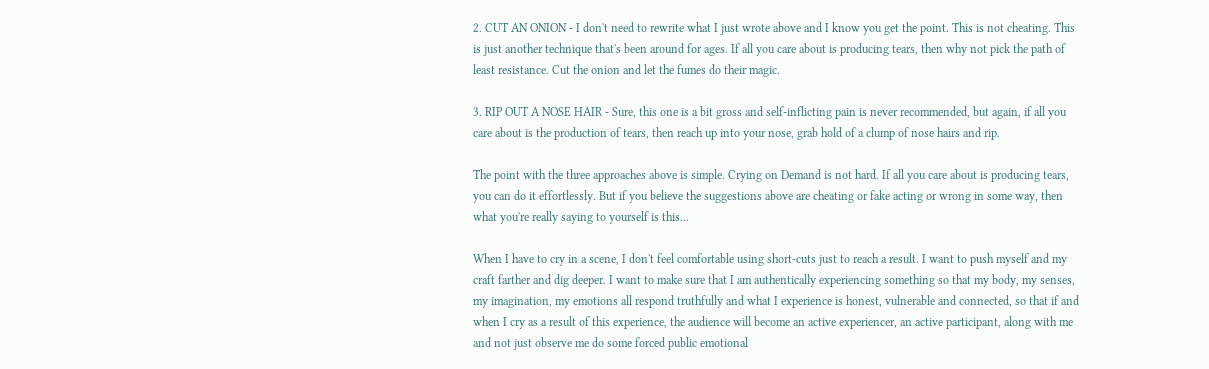2. CUT AN ONION - I don't need to rewrite what I just wrote above and I know you get the point. This is not cheating. This is just another technique that's been around for ages. If all you care about is producing tears, then why not pick the path of least resistance. Cut the onion and let the fumes do their magic.

3. RIP OUT A NOSE HAIR - Sure, this one is a bit gross and self-inflicting pain is never recommended, but again, if all you care about is the production of tears, then reach up into your nose, grab hold of a clump of nose hairs and rip.

The point with the three approaches above is simple. Crying on Demand is not hard. If all you care about is producing tears, you can do it effortlessly. But if you believe the suggestions above are cheating or fake acting or wrong in some way, then what you're really saying to yourself is this...

When I have to cry in a scene, I don't feel comfortable using short-cuts just to reach a result. I want to push myself and my craft farther and dig deeper. I want to make sure that I am authentically experiencing something so that my body, my senses, my imagination, my emotions all respond truthfully and what I experience is honest, vulnerable and connected, so that if and when I cry as a result of this experience, the audience will become an active experiencer, an active participant, along with me and not just observe me do some forced public emotional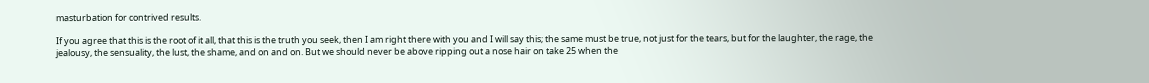masturbation for contrived results.

If you agree that this is the root of it all, that this is the truth you seek, then I am right there with you and I will say this; the same must be true, not just for the tears, but for the laughter, the rage, the jealousy, the sensuality, the lust, the shame, and on and on. But we should never be above ripping out a nose hair on take 25 when the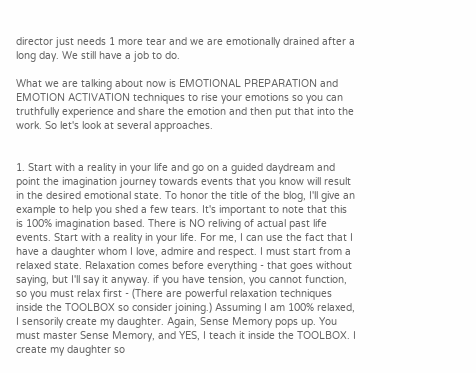director just needs 1 more tear and we are emotionally drained after a long day. We still have a job to do.

What we are talking about now is EMOTIONAL PREPARATION and EMOTION ACTIVATION techniques to rise your emotions so you can truthfully experience and share the emotion and then put that into the work. So let's look at several approaches.


1. Start with a reality in your life and go on a guided daydream and point the imagination journey towards events that you know will result in the desired emotional state. To honor the title of the blog, I'll give an example to help you shed a few tears. It's important to note that this is 100% imagination based. There is NO reliving of actual past life events. Start with a reality in your life. For me, I can use the fact that I have a daughter whom I love, admire and respect. I must start from a relaxed state. Relaxation comes before everything - that goes without saying, but I'll say it anyway. if you have tension, you cannot function, so you must relax first - (There are powerful relaxation techniques inside the TOOLBOX so consider joining.) Assuming I am 100% relaxed, I sensorily create my daughter. Again, Sense Memory pops up. You must master Sense Memory, and YES, I teach it inside the TOOLBOX. I create my daughter so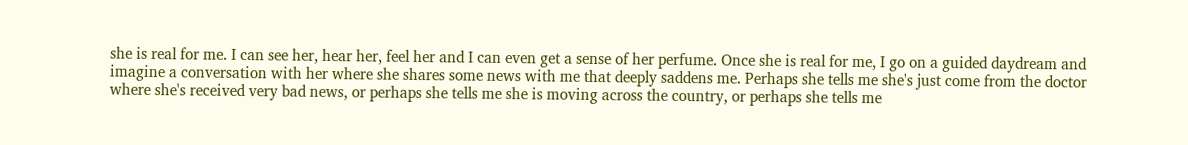she is real for me. I can see her, hear her, feel her and I can even get a sense of her perfume. Once she is real for me, I go on a guided daydream and imagine a conversation with her where she shares some news with me that deeply saddens me. Perhaps she tells me she's just come from the doctor where she's received very bad news, or perhaps she tells me she is moving across the country, or perhaps she tells me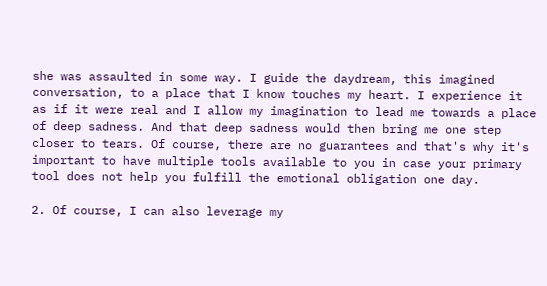she was assaulted in some way. I guide the daydream, this imagined conversation, to a place that I know touches my heart. I experience it as if it were real and I allow my imagination to lead me towards a place of deep sadness. And that deep sadness would then bring me one step closer to tears. Of course, there are no guarantees and that's why it's important to have multiple tools available to you in case your primary tool does not help you fulfill the emotional obligation one day.

2. Of course, I can also leverage my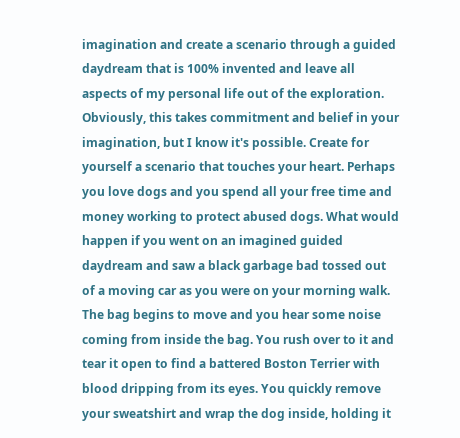imagination and create a scenario through a guided daydream that is 100% invented and leave all aspects of my personal life out of the exploration. Obviously, this takes commitment and belief in your imagination, but I know it's possible. Create for yourself a scenario that touches your heart. Perhaps you love dogs and you spend all your free time and money working to protect abused dogs. What would happen if you went on an imagined guided daydream and saw a black garbage bad tossed out of a moving car as you were on your morning walk. The bag begins to move and you hear some noise coming from inside the bag. You rush over to it and tear it open to find a battered Boston Terrier with blood dripping from its eyes. You quickly remove your sweatshirt and wrap the dog inside, holding it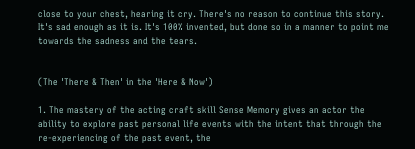close to your chest, hearing it cry. There's no reason to continue this story. It's sad enough as it is. It's 100% invented, but done so in a manner to point me towards the sadness and the tears.


(The 'There & Then' in the 'Here & Now')

1. The mastery of the acting craft skill Sense Memory gives an actor the ability to explore past personal life events with the intent that through the re-experiencing of the past event, the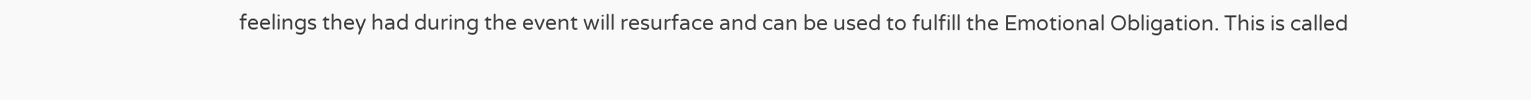feelings they had during the event will resurface and can be used to fulfill the Emotional Obligation. This is called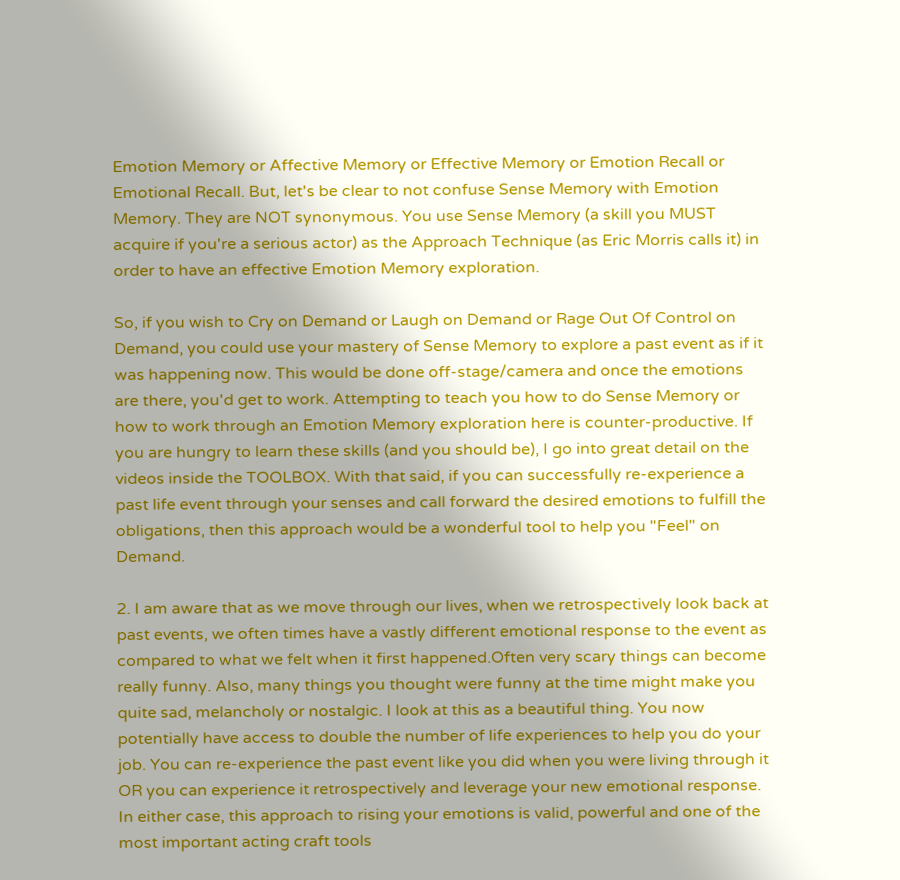Emotion Memory or Affective Memory or Effective Memory or Emotion Recall or Emotional Recall. But, let's be clear to not confuse Sense Memory with Emotion Memory. They are NOT synonymous. You use Sense Memory (a skill you MUST acquire if you're a serious actor) as the Approach Technique (as Eric Morris calls it) in order to have an effective Emotion Memory exploration.

So, if you wish to Cry on Demand or Laugh on Demand or Rage Out Of Control on Demand, you could use your mastery of Sense Memory to explore a past event as if it was happening now. This would be done off-stage/camera and once the emotions are there, you'd get to work. Attempting to teach you how to do Sense Memory or how to work through an Emotion Memory exploration here is counter-productive. If you are hungry to learn these skills (and you should be), I go into great detail on the videos inside the TOOLBOX. With that said, if you can successfully re-experience a past life event through your senses and call forward the desired emotions to fulfill the obligations, then this approach would be a wonderful tool to help you "Feel" on Demand.

2. I am aware that as we move through our lives, when we retrospectively look back at past events, we often times have a vastly different emotional response to the event as compared to what we felt when it first happened.Often very scary things can become really funny. Also, many things you thought were funny at the time might make you quite sad, melancholy or nostalgic. I look at this as a beautiful thing. You now potentially have access to double the number of life experiences to help you do your job. You can re-experience the past event like you did when you were living through it OR you can experience it retrospectively and leverage your new emotional response. In either case, this approach to rising your emotions is valid, powerful and one of the most important acting craft tools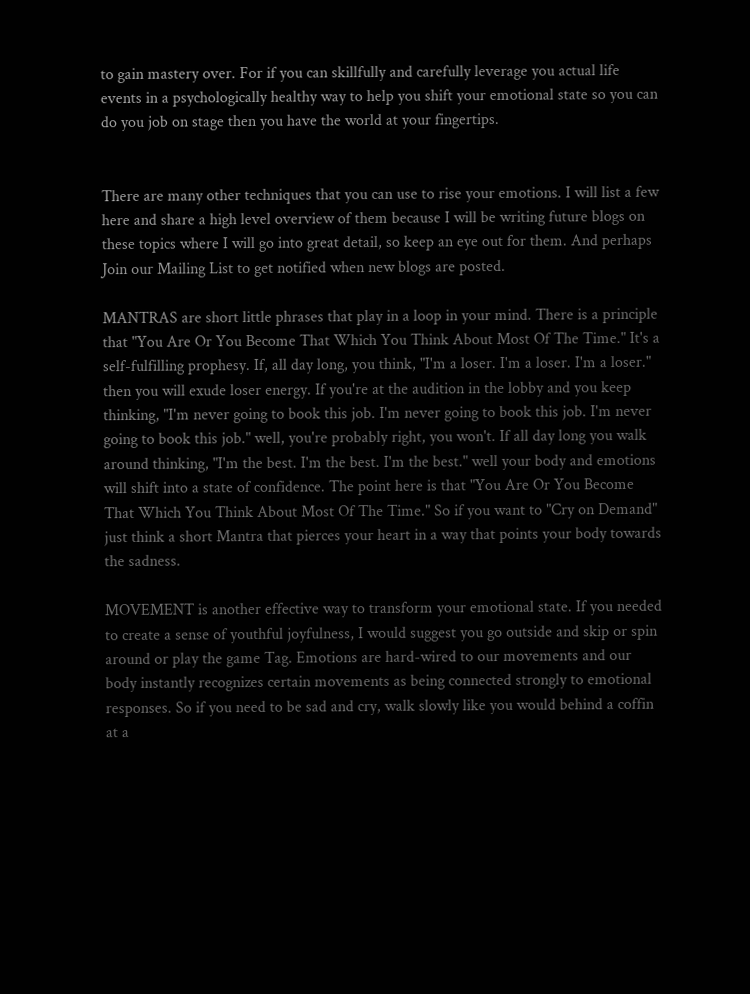to gain mastery over. For if you can skillfully and carefully leverage you actual life events in a psychologically healthy way to help you shift your emotional state so you can do you job on stage then you have the world at your fingertips.


There are many other techniques that you can use to rise your emotions. I will list a few here and share a high level overview of them because I will be writing future blogs on these topics where I will go into great detail, so keep an eye out for them. And perhaps Join our Mailing List to get notified when new blogs are posted.

MANTRAS are short little phrases that play in a loop in your mind. There is a principle that "You Are Or You Become That Which You Think About Most Of The Time." It's a self-fulfilling prophesy. If, all day long, you think, "I'm a loser. I'm a loser. I'm a loser." then you will exude loser energy. If you're at the audition in the lobby and you keep thinking, "I'm never going to book this job. I'm never going to book this job. I'm never going to book this job." well, you're probably right, you won't. If all day long you walk around thinking, "I'm the best. I'm the best. I'm the best." well your body and emotions will shift into a state of confidence. The point here is that "You Are Or You Become That Which You Think About Most Of The Time." So if you want to "Cry on Demand" just think a short Mantra that pierces your heart in a way that points your body towards the sadness.

MOVEMENT is another effective way to transform your emotional state. If you needed to create a sense of youthful joyfulness, I would suggest you go outside and skip or spin around or play the game Tag. Emotions are hard-wired to our movements and our body instantly recognizes certain movements as being connected strongly to emotional responses. So if you need to be sad and cry, walk slowly like you would behind a coffin at a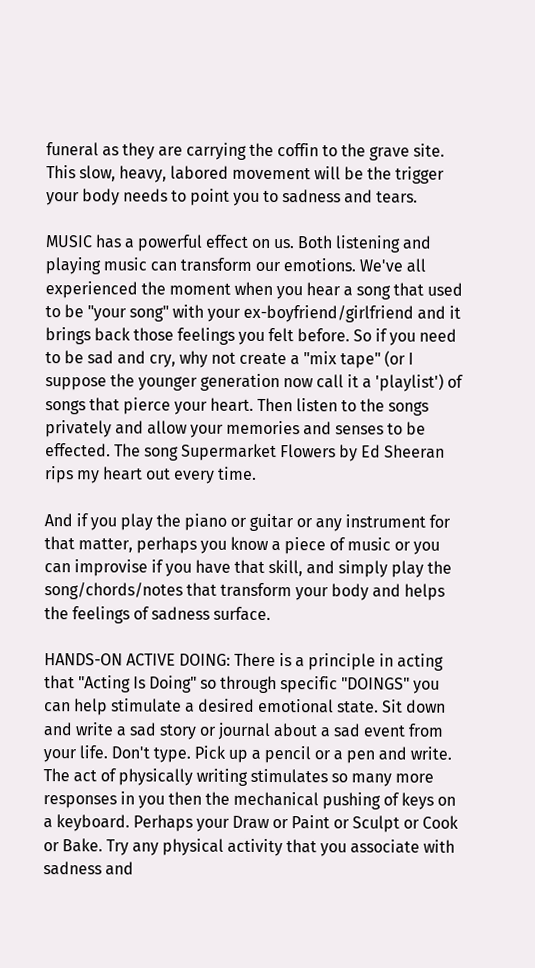funeral as they are carrying the coffin to the grave site. This slow, heavy, labored movement will be the trigger your body needs to point you to sadness and tears.

MUSIC has a powerful effect on us. Both listening and playing music can transform our emotions. We've all experienced the moment when you hear a song that used to be "your song" with your ex-boyfriend/girlfriend and it brings back those feelings you felt before. So if you need to be sad and cry, why not create a "mix tape" (or I suppose the younger generation now call it a 'playlist') of songs that pierce your heart. Then listen to the songs privately and allow your memories and senses to be effected. The song Supermarket Flowers by Ed Sheeran rips my heart out every time.

And if you play the piano or guitar or any instrument for that matter, perhaps you know a piece of music or you can improvise if you have that skill, and simply play the song/chords/notes that transform your body and helps the feelings of sadness surface.

HANDS-ON ACTIVE DOING: There is a principle in acting that "Acting Is Doing" so through specific "DOINGS" you can help stimulate a desired emotional state. Sit down and write a sad story or journal about a sad event from your life. Don't type. Pick up a pencil or a pen and write. The act of physically writing stimulates so many more responses in you then the mechanical pushing of keys on a keyboard. Perhaps your Draw or Paint or Sculpt or Cook or Bake. Try any physical activity that you associate with sadness and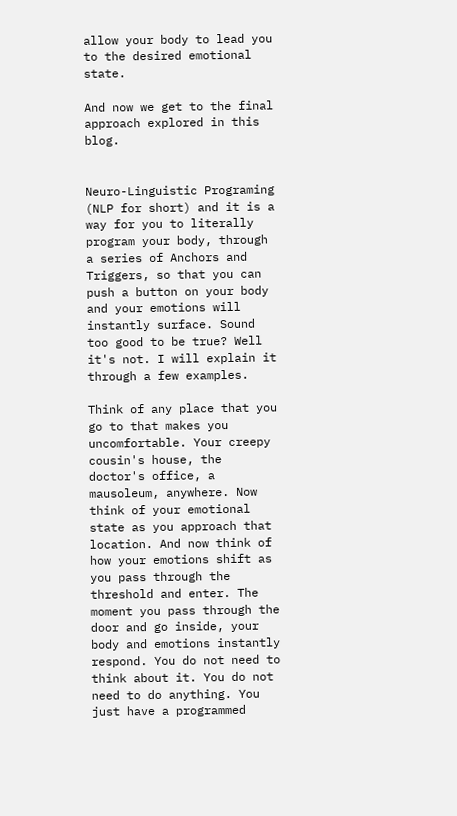allow your body to lead you to the desired emotional state.

And now we get to the final approach explored in this blog.


Neuro-Linguistic Programing (NLP for short) and it is a way for you to literally program your body, through a series of Anchors and Triggers, so that you can push a button on your body and your emotions will instantly surface. Sound too good to be true? Well it's not. I will explain it through a few examples.

Think of any place that you go to that makes you uncomfortable. Your creepy cousin's house, the doctor's office, a mausoleum, anywhere. Now think of your emotional state as you approach that location. And now think of how your emotions shift as you pass through the threshold and enter. The moment you pass through the door and go inside, your body and emotions instantly respond. You do not need to think about it. You do not need to do anything. You just have a programmed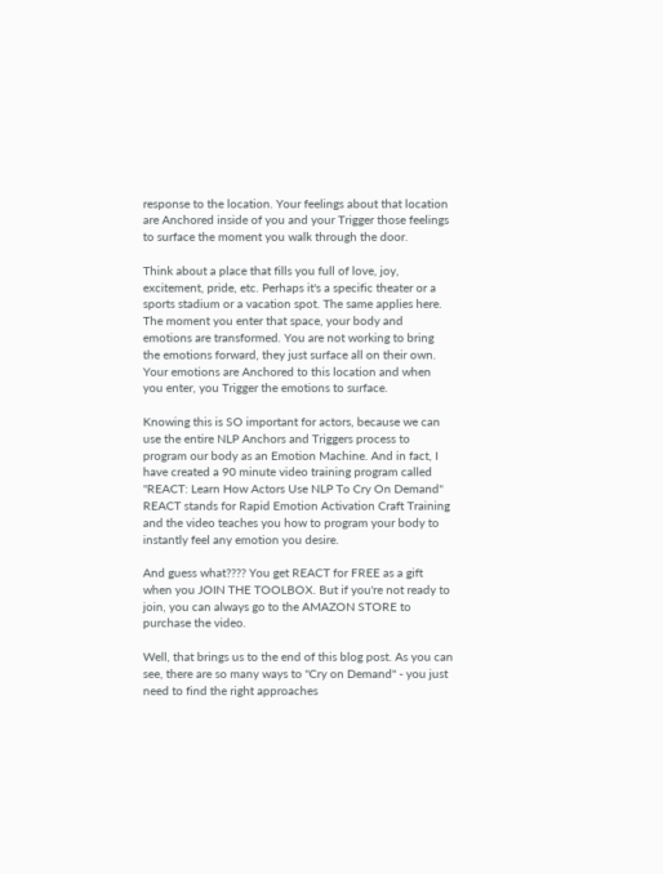response to the location. Your feelings about that location are Anchored inside of you and your Trigger those feelings to surface the moment you walk through the door.

Think about a place that fills you full of love, joy, excitement, pride, etc. Perhaps it's a specific theater or a sports stadium or a vacation spot. The same applies here. The moment you enter that space, your body and emotions are transformed. You are not working to bring the emotions forward, they just surface all on their own. Your emotions are Anchored to this location and when you enter, you Trigger the emotions to surface.

Knowing this is SO important for actors, because we can use the entire NLP Anchors and Triggers process to program our body as an Emotion Machine. And in fact, I have created a 90 minute video training program called "REACT: Learn How Actors Use NLP To Cry On Demand" REACT stands for Rapid Emotion Activation Craft Training and the video teaches you how to program your body to instantly feel any emotion you desire.

And guess what???? You get REACT for FREE as a gift when you JOIN THE TOOLBOX. But if you're not ready to join, you can always go to the AMAZON STORE to purchase the video.

Well, that brings us to the end of this blog post. As you can see, there are so many ways to "Cry on Demand" - you just need to find the right approaches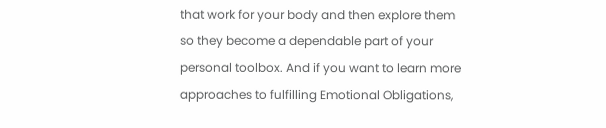that work for your body and then explore them so they become a dependable part of your personal toolbox. And if you want to learn more approaches to fulfilling Emotional Obligations,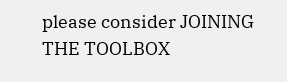please consider JOINING THE TOOLBOX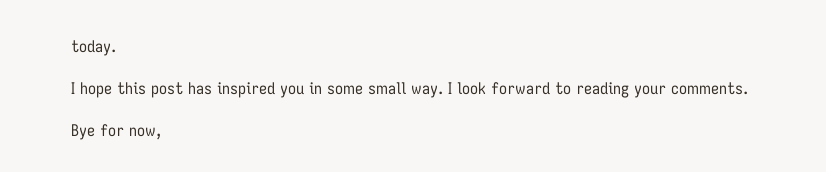today.

I hope this post has inspired you in some small way. I look forward to reading your comments.

Bye for now,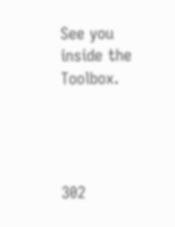See you inside the Toolbox.




302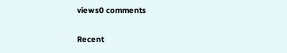views0 comments

Recent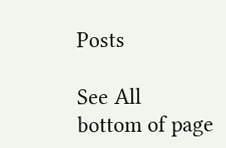Posts

See All
bottom of page